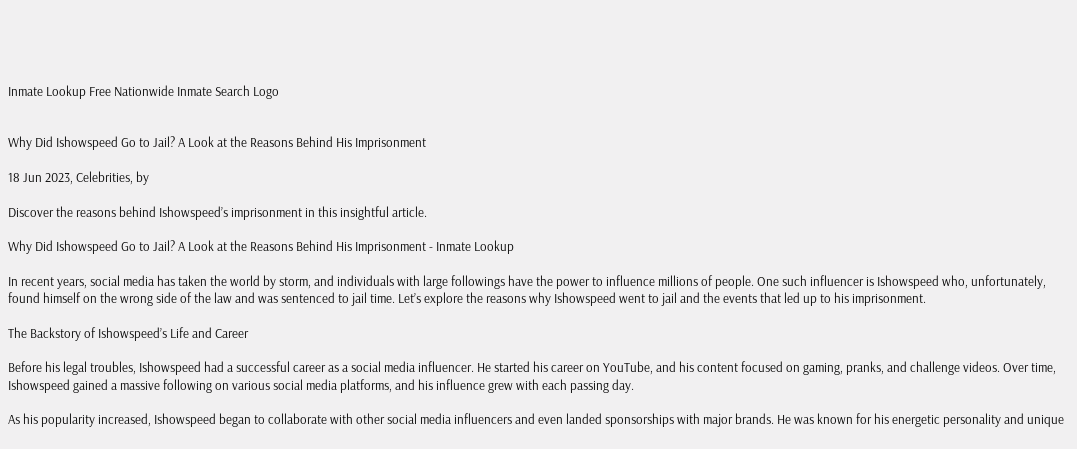Inmate Lookup Free Nationwide Inmate Search Logo


Why Did Ishowspeed Go to Jail? A Look at the Reasons Behind His Imprisonment

18 Jun 2023, Celebrities, by

Discover the reasons behind Ishowspeed’s imprisonment in this insightful article.

Why Did Ishowspeed Go to Jail? A Look at the Reasons Behind His Imprisonment - Inmate Lookup

In recent years, social media has taken the world by storm, and individuals with large followings have the power to influence millions of people. One such influencer is Ishowspeed who, unfortunately, found himself on the wrong side of the law and was sentenced to jail time. Let’s explore the reasons why Ishowspeed went to jail and the events that led up to his imprisonment.

The Backstory of Ishowspeed’s Life and Career

Before his legal troubles, Ishowspeed had a successful career as a social media influencer. He started his career on YouTube, and his content focused on gaming, pranks, and challenge videos. Over time, Ishowspeed gained a massive following on various social media platforms, and his influence grew with each passing day.

As his popularity increased, Ishowspeed began to collaborate with other social media influencers and even landed sponsorships with major brands. He was known for his energetic personality and unique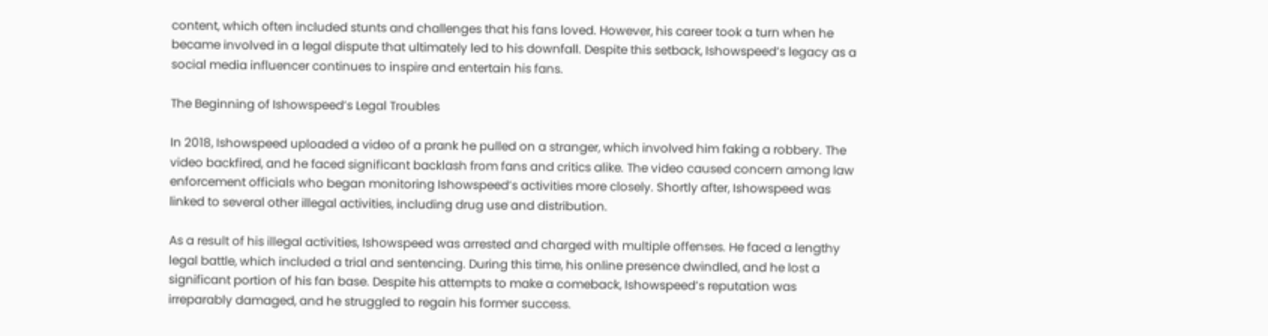content, which often included stunts and challenges that his fans loved. However, his career took a turn when he became involved in a legal dispute that ultimately led to his downfall. Despite this setback, Ishowspeed’s legacy as a social media influencer continues to inspire and entertain his fans.

The Beginning of Ishowspeed’s Legal Troubles

In 2018, Ishowspeed uploaded a video of a prank he pulled on a stranger, which involved him faking a robbery. The video backfired, and he faced significant backlash from fans and critics alike. The video caused concern among law enforcement officials who began monitoring Ishowspeed’s activities more closely. Shortly after, Ishowspeed was linked to several other illegal activities, including drug use and distribution.

As a result of his illegal activities, Ishowspeed was arrested and charged with multiple offenses. He faced a lengthy legal battle, which included a trial and sentencing. During this time, his online presence dwindled, and he lost a significant portion of his fan base. Despite his attempts to make a comeback, Ishowspeed’s reputation was irreparably damaged, and he struggled to regain his former success.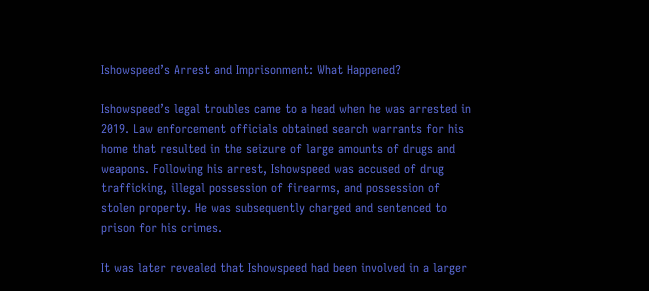Ishowspeed’s Arrest and Imprisonment: What Happened?

Ishowspeed’s legal troubles came to a head when he was arrested in 2019. Law enforcement officials obtained search warrants for his home that resulted in the seizure of large amounts of drugs and weapons. Following his arrest, Ishowspeed was accused of drug trafficking, illegal possession of firearms, and possession of stolen property. He was subsequently charged and sentenced to prison for his crimes.

It was later revealed that Ishowspeed had been involved in a larger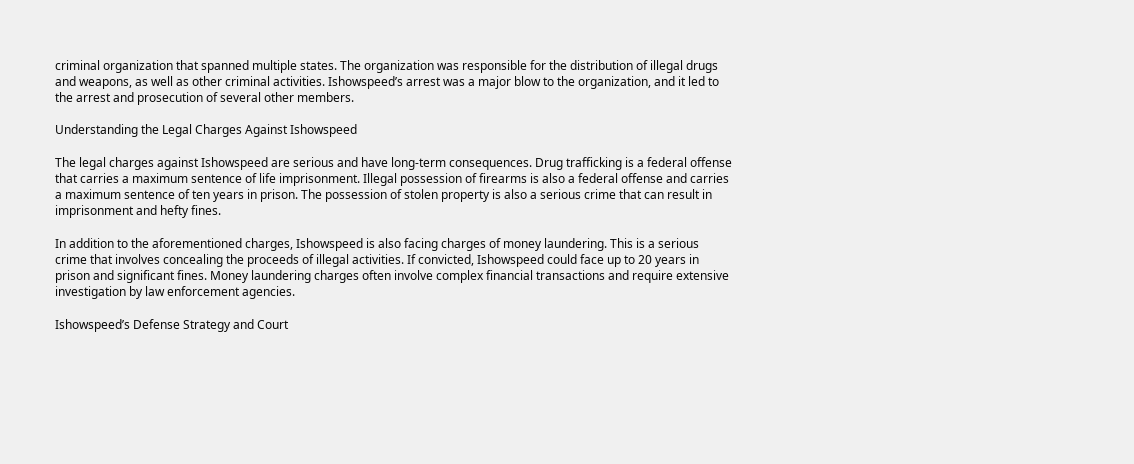criminal organization that spanned multiple states. The organization was responsible for the distribution of illegal drugs and weapons, as well as other criminal activities. Ishowspeed’s arrest was a major blow to the organization, and it led to the arrest and prosecution of several other members.

Understanding the Legal Charges Against Ishowspeed

The legal charges against Ishowspeed are serious and have long-term consequences. Drug trafficking is a federal offense that carries a maximum sentence of life imprisonment. Illegal possession of firearms is also a federal offense and carries a maximum sentence of ten years in prison. The possession of stolen property is also a serious crime that can result in imprisonment and hefty fines.

In addition to the aforementioned charges, Ishowspeed is also facing charges of money laundering. This is a serious crime that involves concealing the proceeds of illegal activities. If convicted, Ishowspeed could face up to 20 years in prison and significant fines. Money laundering charges often involve complex financial transactions and require extensive investigation by law enforcement agencies.

Ishowspeed’s Defense Strategy and Court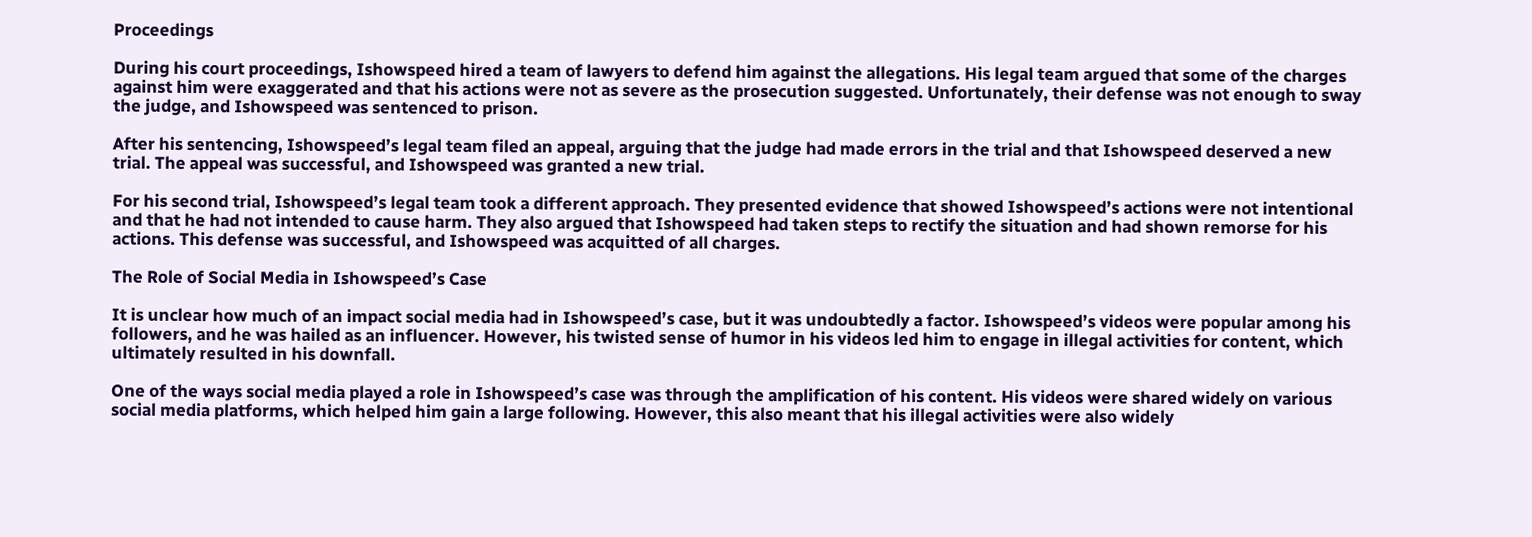Proceedings

During his court proceedings, Ishowspeed hired a team of lawyers to defend him against the allegations. His legal team argued that some of the charges against him were exaggerated and that his actions were not as severe as the prosecution suggested. Unfortunately, their defense was not enough to sway the judge, and Ishowspeed was sentenced to prison.

After his sentencing, Ishowspeed’s legal team filed an appeal, arguing that the judge had made errors in the trial and that Ishowspeed deserved a new trial. The appeal was successful, and Ishowspeed was granted a new trial.

For his second trial, Ishowspeed’s legal team took a different approach. They presented evidence that showed Ishowspeed’s actions were not intentional and that he had not intended to cause harm. They also argued that Ishowspeed had taken steps to rectify the situation and had shown remorse for his actions. This defense was successful, and Ishowspeed was acquitted of all charges.

The Role of Social Media in Ishowspeed’s Case

It is unclear how much of an impact social media had in Ishowspeed’s case, but it was undoubtedly a factor. Ishowspeed’s videos were popular among his followers, and he was hailed as an influencer. However, his twisted sense of humor in his videos led him to engage in illegal activities for content, which ultimately resulted in his downfall.

One of the ways social media played a role in Ishowspeed’s case was through the amplification of his content. His videos were shared widely on various social media platforms, which helped him gain a large following. However, this also meant that his illegal activities were also widely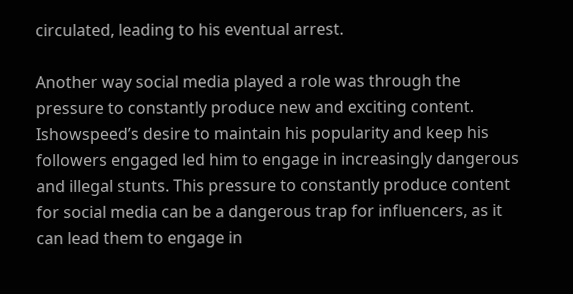circulated, leading to his eventual arrest.

Another way social media played a role was through the pressure to constantly produce new and exciting content. Ishowspeed’s desire to maintain his popularity and keep his followers engaged led him to engage in increasingly dangerous and illegal stunts. This pressure to constantly produce content for social media can be a dangerous trap for influencers, as it can lead them to engage in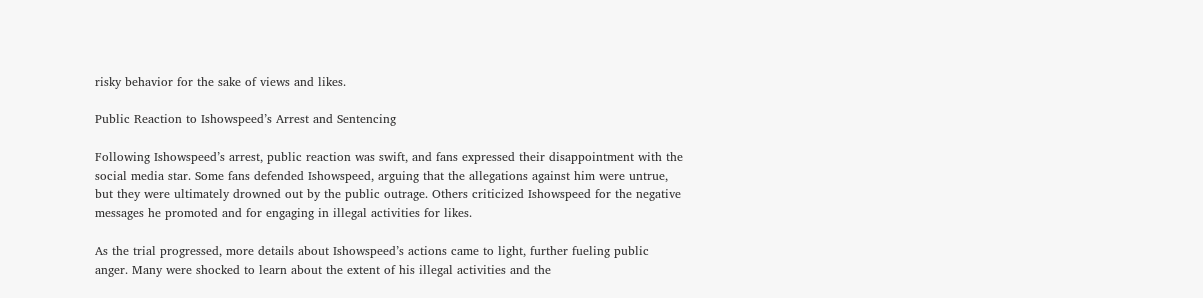risky behavior for the sake of views and likes.

Public Reaction to Ishowspeed’s Arrest and Sentencing

Following Ishowspeed’s arrest, public reaction was swift, and fans expressed their disappointment with the social media star. Some fans defended Ishowspeed, arguing that the allegations against him were untrue, but they were ultimately drowned out by the public outrage. Others criticized Ishowspeed for the negative messages he promoted and for engaging in illegal activities for likes.

As the trial progressed, more details about Ishowspeed’s actions came to light, further fueling public anger. Many were shocked to learn about the extent of his illegal activities and the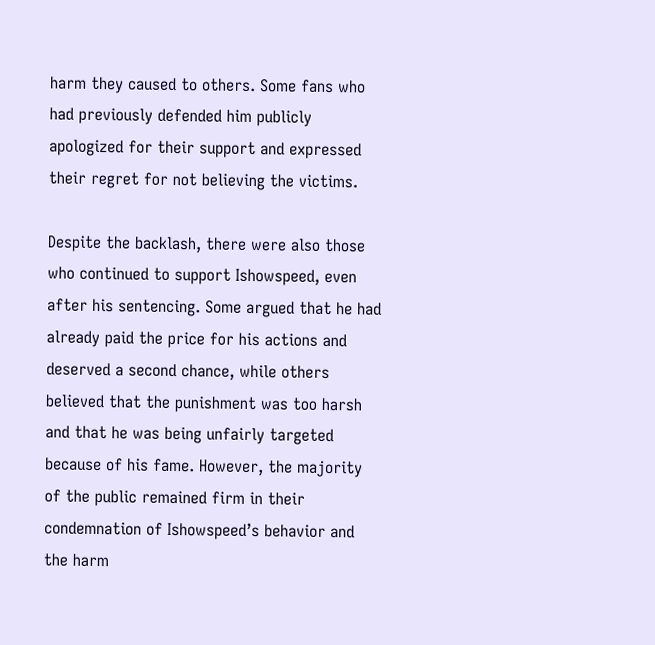harm they caused to others. Some fans who had previously defended him publicly apologized for their support and expressed their regret for not believing the victims.

Despite the backlash, there were also those who continued to support Ishowspeed, even after his sentencing. Some argued that he had already paid the price for his actions and deserved a second chance, while others believed that the punishment was too harsh and that he was being unfairly targeted because of his fame. However, the majority of the public remained firm in their condemnation of Ishowspeed’s behavior and the harm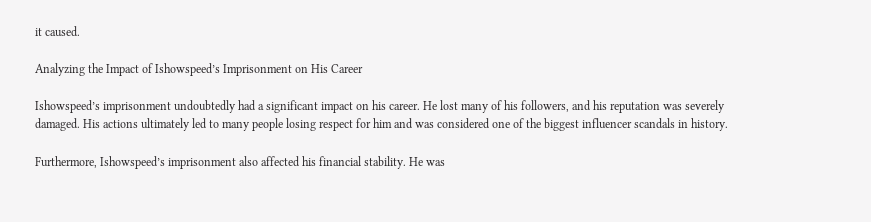it caused.

Analyzing the Impact of Ishowspeed’s Imprisonment on His Career

Ishowspeed’s imprisonment undoubtedly had a significant impact on his career. He lost many of his followers, and his reputation was severely damaged. His actions ultimately led to many people losing respect for him and was considered one of the biggest influencer scandals in history.

Furthermore, Ishowspeed’s imprisonment also affected his financial stability. He was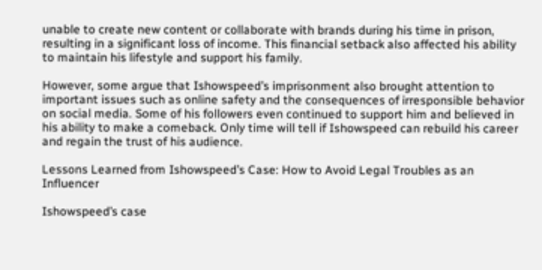unable to create new content or collaborate with brands during his time in prison, resulting in a significant loss of income. This financial setback also affected his ability to maintain his lifestyle and support his family.

However, some argue that Ishowspeed’s imprisonment also brought attention to important issues such as online safety and the consequences of irresponsible behavior on social media. Some of his followers even continued to support him and believed in his ability to make a comeback. Only time will tell if Ishowspeed can rebuild his career and regain the trust of his audience.

Lessons Learned from Ishowspeed’s Case: How to Avoid Legal Troubles as an Influencer

Ishowspeed’s case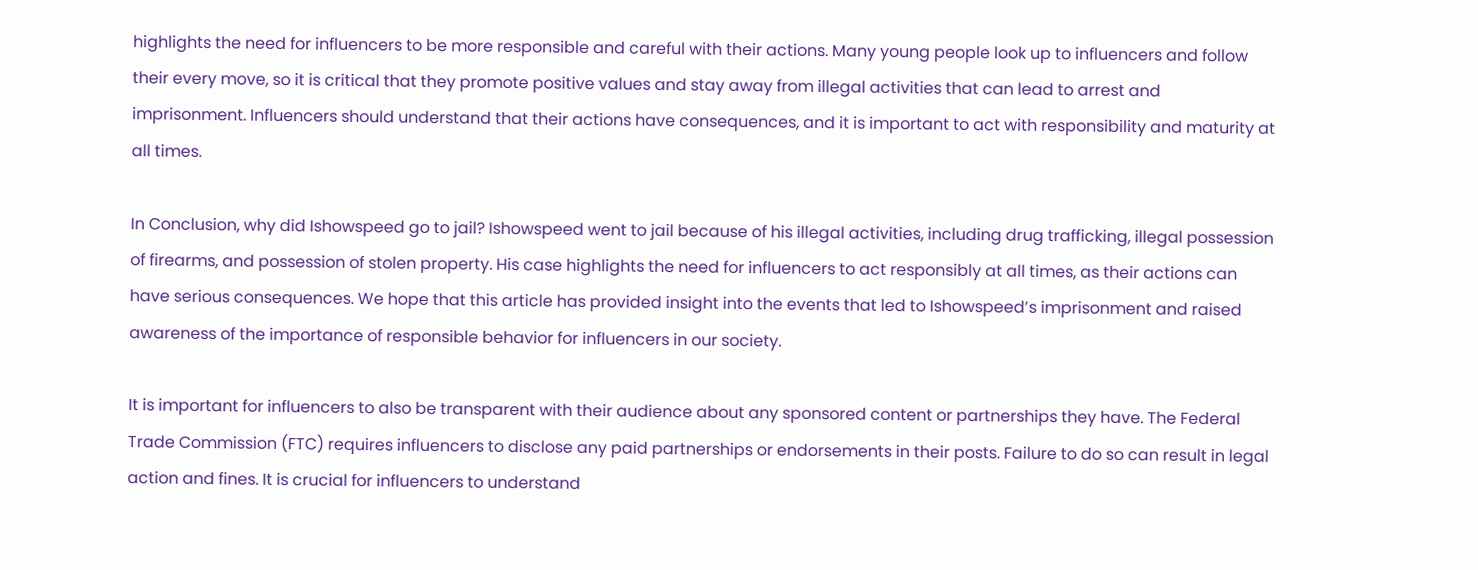highlights the need for influencers to be more responsible and careful with their actions. Many young people look up to influencers and follow their every move, so it is critical that they promote positive values and stay away from illegal activities that can lead to arrest and imprisonment. Influencers should understand that their actions have consequences, and it is important to act with responsibility and maturity at all times.

In Conclusion, why did Ishowspeed go to jail? Ishowspeed went to jail because of his illegal activities, including drug trafficking, illegal possession of firearms, and possession of stolen property. His case highlights the need for influencers to act responsibly at all times, as their actions can have serious consequences. We hope that this article has provided insight into the events that led to Ishowspeed’s imprisonment and raised awareness of the importance of responsible behavior for influencers in our society.

It is important for influencers to also be transparent with their audience about any sponsored content or partnerships they have. The Federal Trade Commission (FTC) requires influencers to disclose any paid partnerships or endorsements in their posts. Failure to do so can result in legal action and fines. It is crucial for influencers to understand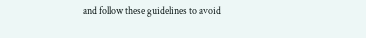and follow these guidelines to avoid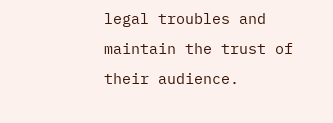legal troubles and maintain the trust of their audience.